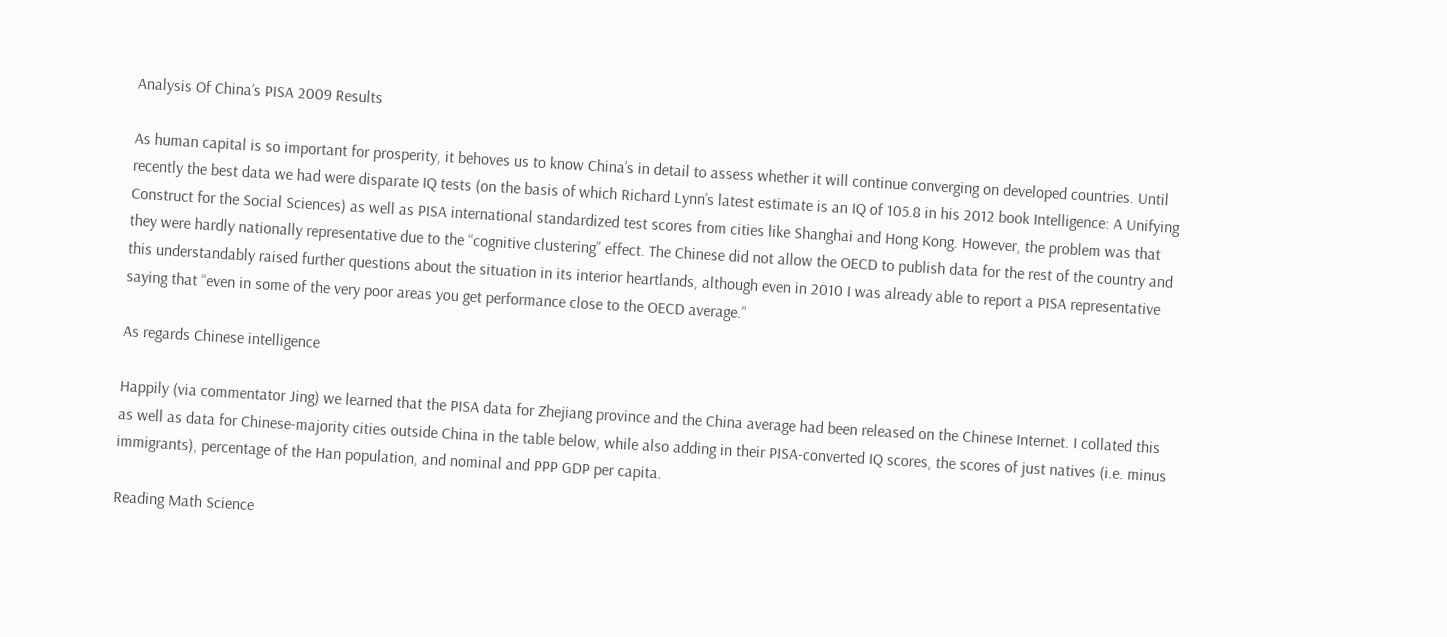Analysis Of China’s PISA 2009 Results

As human capital is so important for prosperity, it behoves us to know China’s in detail to assess whether it will continue converging on developed countries. Until recently the best data we had were disparate IQ tests (on the basis of which Richard Lynn’s latest estimate is an IQ of 105.8 in his 2012 book Intelligence: A Unifying Construct for the Social Sciences) as well as PISA international standardized test scores from cities like Shanghai and Hong Kong. However, the problem was that they were hardly nationally representative due to the “cognitive clustering” effect. The Chinese did not allow the OECD to publish data for the rest of the country and this understandably raised further questions about the situation in its interior heartlands, although even in 2010 I was already able to report a PISA representative saying that “even in some of the very poor areas you get performance close to the OECD average.”

As regards Chinese intelligence

Happily (via commentator Jing) we learned that the PISA data for Zhejiang province and the China average had been released on the Chinese Internet. I collated this as well as data for Chinese-majority cities outside China in the table below, while also adding in their PISA-converted IQ scores, the scores of just natives (i.e. minus immigrants), percentage of the Han population, and nominal and PPP GDP per capita.

Reading Math Science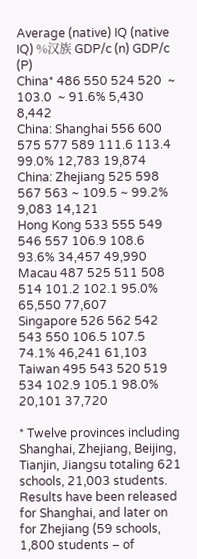Average (native) IQ (native IQ) %汉族 GDP/c (n) GDP/c (P)
China* 486 550 524 520  ~ 103.0  ~ 91.6% 5,430 8,442
China: Shanghai 556 600 575 577 589 111.6 113.4 99.0% 12,783 19,874
China: Zhejiang 525 598 567 563 ~ 109.5 ~ 99.2% 9,083 14,121
Hong Kong 533 555 549 546 557 106.9 108.6 93.6% 34,457 49,990
Macau 487 525 511 508 514 101.2 102.1 95.0% 65,550 77,607
Singapore 526 562 542 543 550 106.5 107.5 74.1% 46,241 61,103
Taiwan 495 543 520 519 534 102.9 105.1 98.0% 20,101 37,720

* Twelve provinces including Shanghai, Zhejiang, Beijing, Tianjin, Jiangsu totaling 621 schools, 21,003 students. Results have been released for Shanghai, and later on for Zhejiang (59 schools, 1,800 students – of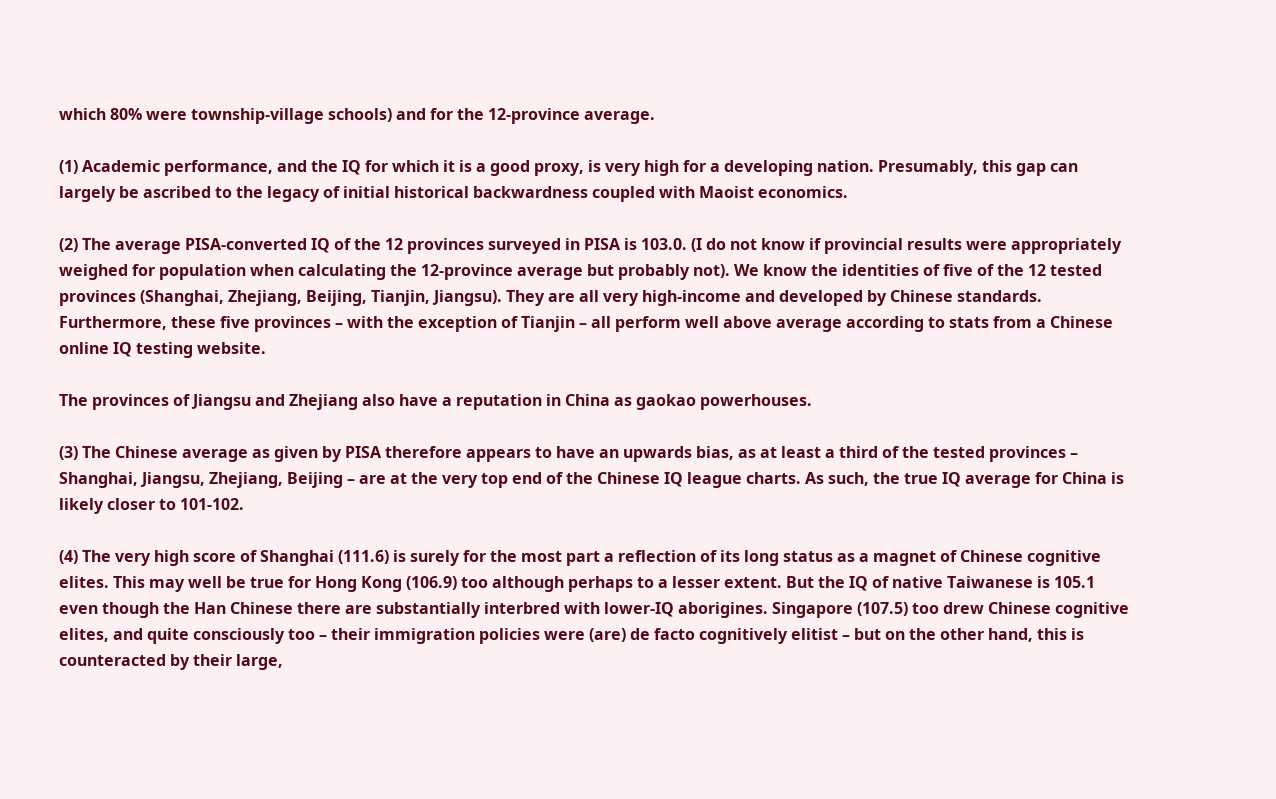which 80% were township-village schools) and for the 12-province average.

(1) Academic performance, and the IQ for which it is a good proxy, is very high for a developing nation. Presumably, this gap can largely be ascribed to the legacy of initial historical backwardness coupled with Maoist economics.

(2) The average PISA-converted IQ of the 12 provinces surveyed in PISA is 103.0. (I do not know if provincial results were appropriately weighed for population when calculating the 12-province average but probably not). We know the identities of five of the 12 tested provinces (Shanghai, Zhejiang, Beijing, Tianjin, Jiangsu). They are all very high-income and developed by Chinese standards. Furthermore, these five provinces – with the exception of Tianjin – all perform well above average according to stats from a Chinese online IQ testing website.

The provinces of Jiangsu and Zhejiang also have a reputation in China as gaokao powerhouses.

(3) The Chinese average as given by PISA therefore appears to have an upwards bias, as at least a third of the tested provinces – Shanghai, Jiangsu, Zhejiang, Beijing – are at the very top end of the Chinese IQ league charts. As such, the true IQ average for China is likely closer to 101-102.

(4) The very high score of Shanghai (111.6) is surely for the most part a reflection of its long status as a magnet of Chinese cognitive elites. This may well be true for Hong Kong (106.9) too although perhaps to a lesser extent. But the IQ of native Taiwanese is 105.1 even though the Han Chinese there are substantially interbred with lower-IQ aborigines. Singapore (107.5) too drew Chinese cognitive elites, and quite consciously too – their immigration policies were (are) de facto cognitively elitist – but on the other hand, this is counteracted by their large,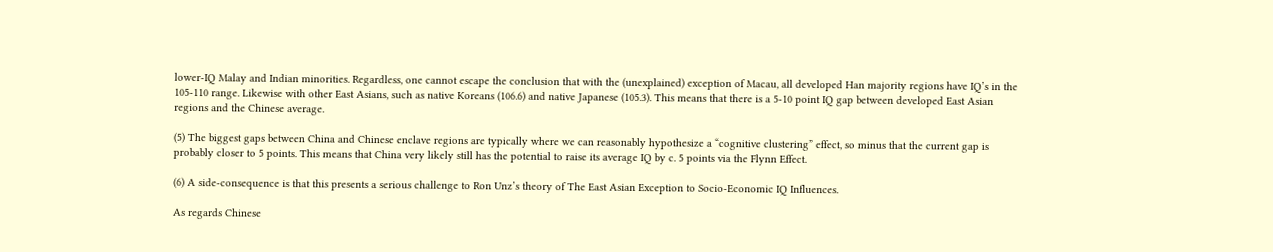lower-IQ Malay and Indian minorities. Regardless, one cannot escape the conclusion that with the (unexplained) exception of Macau, all developed Han majority regions have IQ’s in the 105-110 range. Likewise with other East Asians, such as native Koreans (106.6) and native Japanese (105.3). This means that there is a 5-10 point IQ gap between developed East Asian regions and the Chinese average.

(5) The biggest gaps between China and Chinese enclave regions are typically where we can reasonably hypothesize a “cognitive clustering” effect, so minus that the current gap is probably closer to 5 points. This means that China very likely still has the potential to raise its average IQ by c. 5 points via the Flynn Effect.

(6) A side-consequence is that this presents a serious challenge to Ron Unz’s theory of The East Asian Exception to Socio-Economic IQ Influences.

As regards Chinese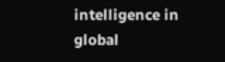intelligence in global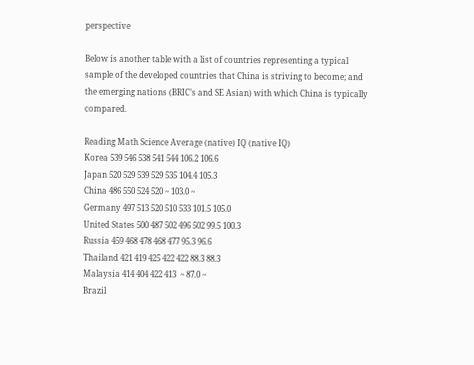perspective

Below is another table with a list of countries representing a typical sample of the developed countries that China is striving to become; and the emerging nations (BRIC’s and SE Asian) with which China is typically compared.

Reading Math Science Average (native) IQ (native IQ)
Korea 539 546 538 541 544 106.2 106.6
Japan 520 529 539 529 535 104.4 105.3
China 486 550 524 520 ~ 103.0 ~
Germany 497 513 520 510 533 101.5 105.0
United States 500 487 502 496 502 99.5 100.3
Russia 459 468 478 468 477 95.3 96.6
Thailand 421 419 425 422 422 88.3 88.3
Malaysia 414 404 422 413  ~ 87.0 ~
Brazil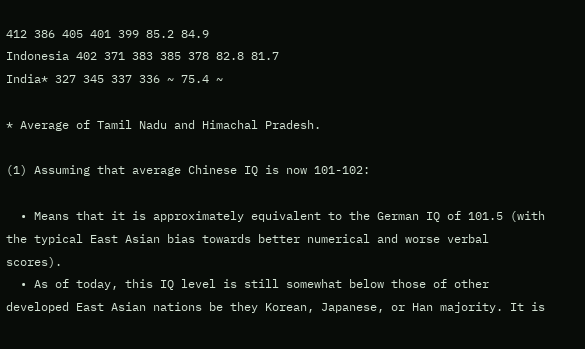412 386 405 401 399 85.2 84.9
Indonesia 402 371 383 385 378 82.8 81.7
India* 327 345 337 336 ~ 75.4 ~

* Average of Tamil Nadu and Himachal Pradesh.

(1) Assuming that average Chinese IQ is now 101-102:

  • Means that it is approximately equivalent to the German IQ of 101.5 (with the typical East Asian bias towards better numerical and worse verbal scores).
  • As of today, this IQ level is still somewhat below those of other developed East Asian nations be they Korean, Japanese, or Han majority. It is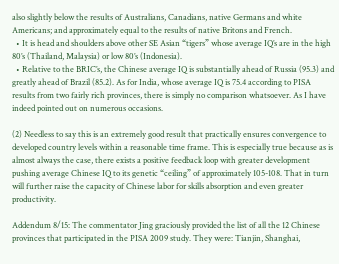also slightly below the results of Australians, Canadians, native Germans and white Americans; and approximately equal to the results of native Britons and French.
  • It is head and shoulders above other SE Asian “tigers” whose average IQ’s are in the high 80’s (Thailand, Malaysia) or low 80’s (Indonesia).
  • Relative to the BRIC’s, the Chinese average IQ is substantially ahead of Russia (95.3) and greatly ahead of Brazil (85.2). As for India, whose average IQ is 75.4 according to PISA results from two fairly rich provinces, there is simply no comparison whatsoever. As I have indeed pointed out on numerous occasions.

(2) Needless to say this is an extremely good result that practically ensures convergence to developed country levels within a reasonable time frame. This is especially true because as is almost always the case, there exists a positive feedback loop with greater development pushing average Chinese IQ to its genetic “ceiling” of approximately 105-108. That in turn will further raise the capacity of Chinese labor for skills absorption and even greater productivity.

Addendum 8/15: The commentator Jing graciously provided the list of all the 12 Chinese provinces that participated in the PISA 2009 study. They were: Tianjin, Shanghai,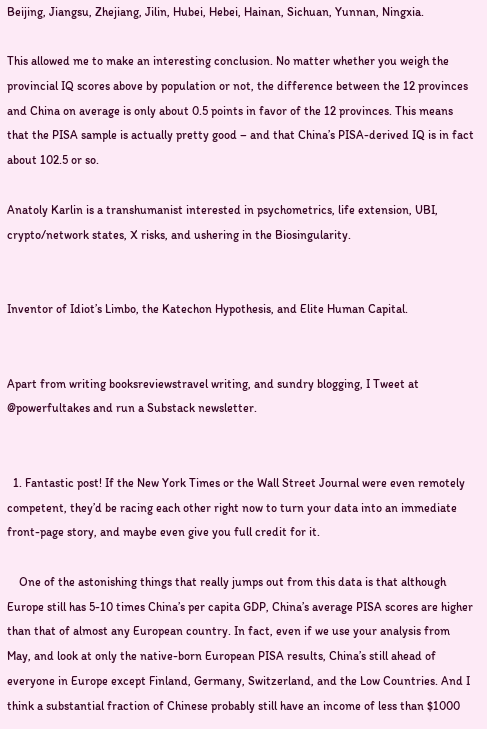Beijing, Jiangsu, Zhejiang, Jilin, Hubei, Hebei, Hainan, Sichuan, Yunnan, Ningxia.

This allowed me to make an interesting conclusion. No matter whether you weigh the provincial IQ scores above by population or not, the difference between the 12 provinces and China on average is only about 0.5 points in favor of the 12 provinces. This means that the PISA sample is actually pretty good – and that China’s PISA-derived IQ is in fact about 102.5 or so.

Anatoly Karlin is a transhumanist interested in psychometrics, life extension, UBI, crypto/network states, X risks, and ushering in the Biosingularity.


Inventor of Idiot’s Limbo, the Katechon Hypothesis, and Elite Human Capital.


Apart from writing booksreviewstravel writing, and sundry blogging, I Tweet at @powerfultakes and run a Substack newsletter.


  1. Fantastic post! If the New York Times or the Wall Street Journal were even remotely competent, they’d be racing each other right now to turn your data into an immediate front-page story, and maybe even give you full credit for it.

    One of the astonishing things that really jumps out from this data is that although Europe still has 5-10 times China’s per capita GDP, China’s average PISA scores are higher than that of almost any European country. In fact, even if we use your analysis from May, and look at only the native-born European PISA results, China’s still ahead of everyone in Europe except Finland, Germany, Switzerland, and the Low Countries. And I think a substantial fraction of Chinese probably still have an income of less than $1000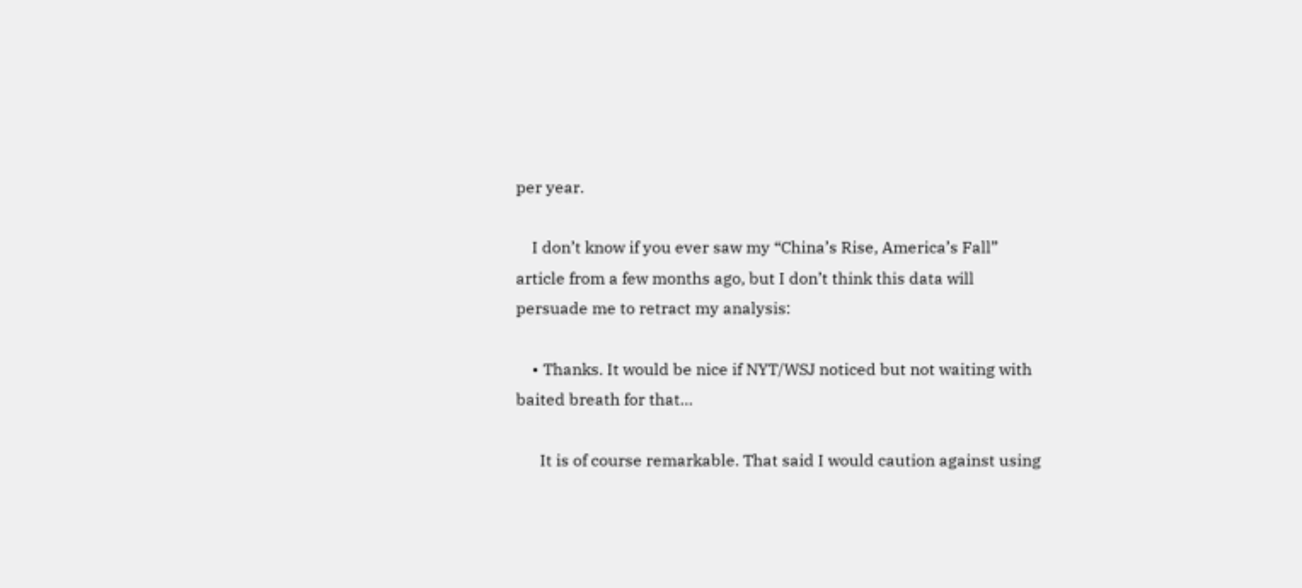per year.

    I don’t know if you ever saw my “China’s Rise, America’s Fall” article from a few months ago, but I don’t think this data will persuade me to retract my analysis:

    • Thanks. It would be nice if NYT/WSJ noticed but not waiting with baited breath for that…

      It is of course remarkable. That said I would caution against using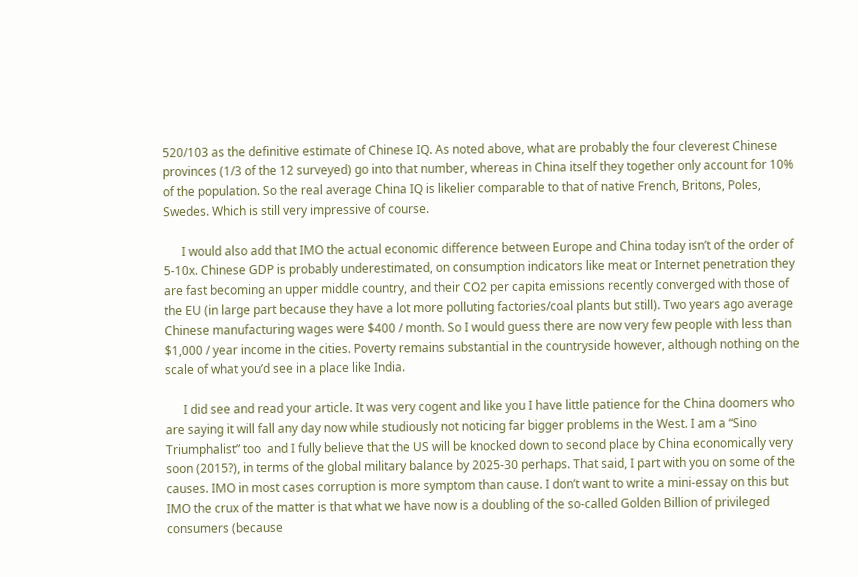520/103 as the definitive estimate of Chinese IQ. As noted above, what are probably the four cleverest Chinese provinces (1/3 of the 12 surveyed) go into that number, whereas in China itself they together only account for 10% of the population. So the real average China IQ is likelier comparable to that of native French, Britons, Poles, Swedes. Which is still very impressive of course.

      I would also add that IMO the actual economic difference between Europe and China today isn’t of the order of 5-10x. Chinese GDP is probably underestimated, on consumption indicators like meat or Internet penetration they are fast becoming an upper middle country, and their CO2 per capita emissions recently converged with those of the EU (in large part because they have a lot more polluting factories/coal plants but still). Two years ago average Chinese manufacturing wages were $400 / month. So I would guess there are now very few people with less than $1,000 / year income in the cities. Poverty remains substantial in the countryside however, although nothing on the scale of what you’d see in a place like India.

      I did see and read your article. It was very cogent and like you I have little patience for the China doomers who are saying it will fall any day now while studiously not noticing far bigger problems in the West. I am a “Sino Triumphalist” too  and I fully believe that the US will be knocked down to second place by China economically very soon (2015?), in terms of the global military balance by 2025-30 perhaps. That said, I part with you on some of the causes. IMO in most cases corruption is more symptom than cause. I don’t want to write a mini-essay on this but IMO the crux of the matter is that what we have now is a doubling of the so-called Golden Billion of privileged consumers (because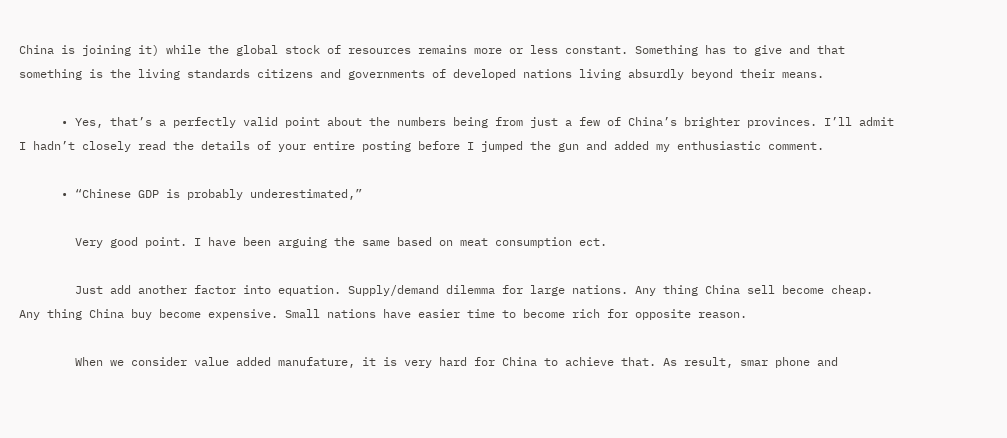China is joining it) while the global stock of resources remains more or less constant. Something has to give and that something is the living standards citizens and governments of developed nations living absurdly beyond their means.

      • Yes, that’s a perfectly valid point about the numbers being from just a few of China’s brighter provinces. I’ll admit I hadn’t closely read the details of your entire posting before I jumped the gun and added my enthusiastic comment.

      • “Chinese GDP is probably underestimated,”

        Very good point. I have been arguing the same based on meat consumption ect.

        Just add another factor into equation. Supply/demand dilemma for large nations. Any thing China sell become cheap. Any thing China buy become expensive. Small nations have easier time to become rich for opposite reason.

        When we consider value added manufature, it is very hard for China to achieve that. As result, smar phone and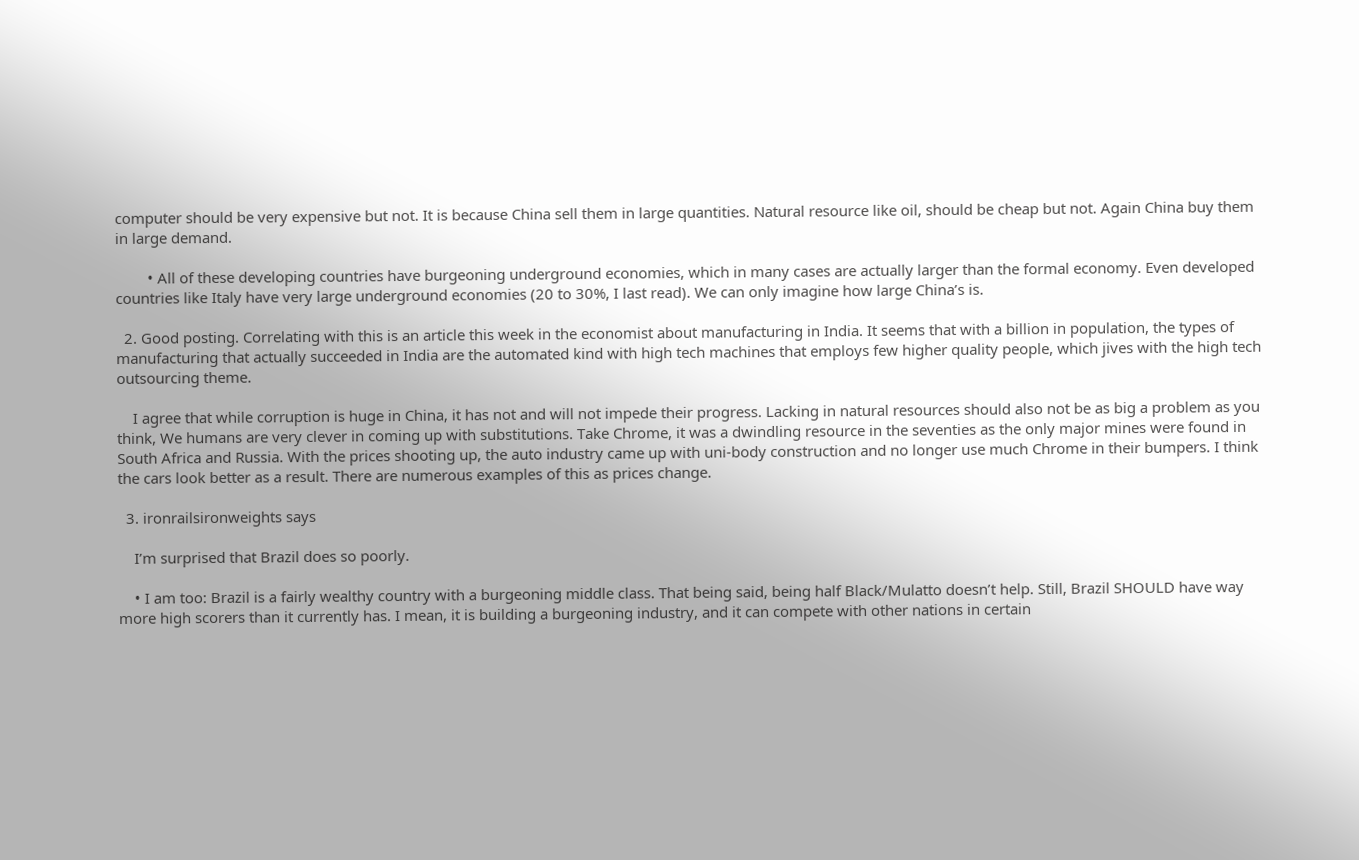computer should be very expensive but not. It is because China sell them in large quantities. Natural resource like oil, should be cheap but not. Again China buy them in large demand.

        • All of these developing countries have burgeoning underground economies, which in many cases are actually larger than the formal economy. Even developed countries like Italy have very large underground economies (20 to 30%, I last read). We can only imagine how large China’s is.

  2. Good posting. Correlating with this is an article this week in the economist about manufacturing in India. It seems that with a billion in population, the types of manufacturing that actually succeeded in India are the automated kind with high tech machines that employs few higher quality people, which jives with the high tech outsourcing theme.

    I agree that while corruption is huge in China, it has not and will not impede their progress. Lacking in natural resources should also not be as big a problem as you think, We humans are very clever in coming up with substitutions. Take Chrome, it was a dwindling resource in the seventies as the only major mines were found in South Africa and Russia. With the prices shooting up, the auto industry came up with uni-body construction and no longer use much Chrome in their bumpers. I think the cars look better as a result. There are numerous examples of this as prices change.

  3. ironrailsironweights says

    I’m surprised that Brazil does so poorly.

    • I am too: Brazil is a fairly wealthy country with a burgeoning middle class. That being said, being half Black/Mulatto doesn’t help. Still, Brazil SHOULD have way more high scorers than it currently has. I mean, it is building a burgeoning industry, and it can compete with other nations in certain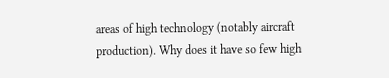areas of high technology (notably aircraft production). Why does it have so few high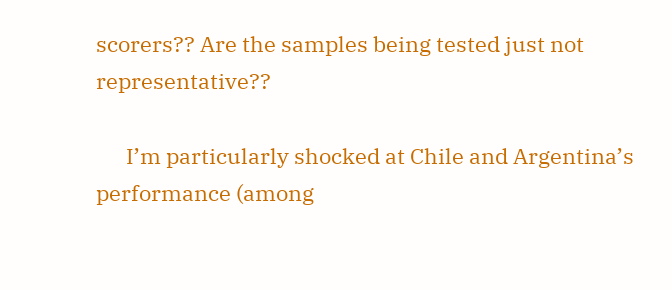scorers?? Are the samples being tested just not representative??

      I’m particularly shocked at Chile and Argentina’s performance (among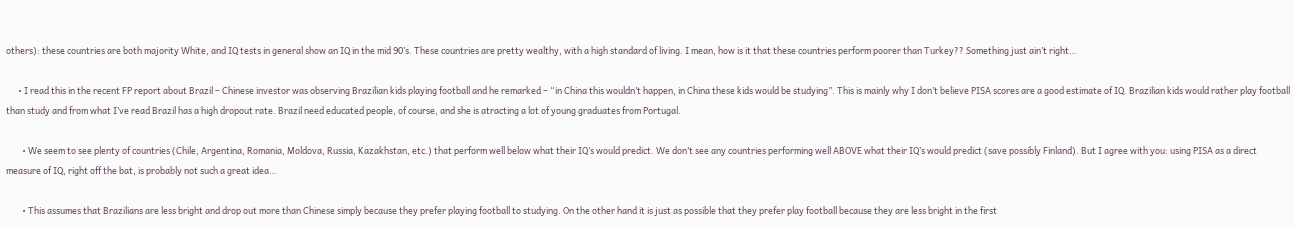others): these countries are both majority White, and IQ tests in general show an IQ in the mid 90’s. These countries are pretty wealthy, with a high standard of living. I mean, how is it that these countries perform poorer than Turkey?? Something just ain’t right…

      • I read this in the recent FP report about Brazil – Chinese investor was observing Brazilian kids playing football and he remarked – “in China this wouldn’t happen, in China these kids would be studying”. This is mainly why I don’t believe PISA scores are a good estimate of IQ. Brazilian kids would rather play football than study and from what I’ve read Brazil has a high dropout rate. Brazil need educated people, of course, and she is atracting a lot of young graduates from Portugal.

        • We seem to see plenty of countries (Chile, Argentina, Romania, Moldova, Russia, Kazakhstan, etc.) that perform well below what their IQ’s would predict. We don’t see any countries performing well ABOVE what their IQ’s would predict (save possibly Finland). But I agree with you: using PISA as a direct measure of IQ, right off the bat, is probably not such a great idea…

        • This assumes that Brazilians are less bright and drop out more than Chinese simply because they prefer playing football to studying. On the other hand it is just as possible that they prefer play football because they are less bright in the first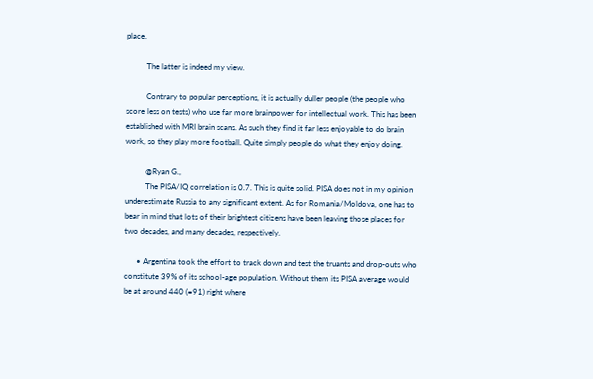place.

          The latter is indeed my view.

          Contrary to popular perceptions, it is actually duller people (the people who score less on tests) who use far more brainpower for intellectual work. This has been established with MRI brain scans. As such they find it far less enjoyable to do brain work, so they play more football. Quite simply people do what they enjoy doing.

          @Ryan G.,
          The PISA/IQ correlation is 0.7. This is quite solid. PISA does not in my opinion underestimate Russia to any significant extent. As for Romania/Moldova, one has to bear in mind that lots of their brightest citizens have been leaving those places for two decades, and many decades, respectively.

      • Argentina took the effort to track down and test the truants and drop-outs who constitute 39% of its school-age population. Without them its PISA average would be at around 440 (=91) right where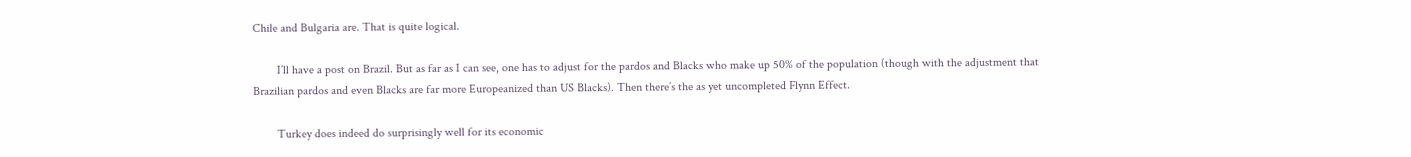Chile and Bulgaria are. That is quite logical.

        I’ll have a post on Brazil. But as far as I can see, one has to adjust for the pardos and Blacks who make up 50% of the population (though with the adjustment that Brazilian pardos and even Blacks are far more Europeanized than US Blacks). Then there’s the as yet uncompleted Flynn Effect.

        Turkey does indeed do surprisingly well for its economic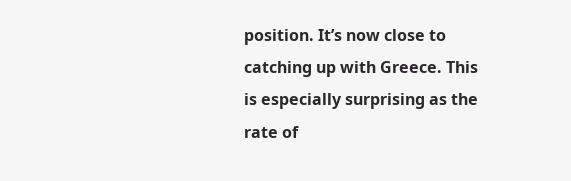position. It’s now close to catching up with Greece. This is especially surprising as the rate of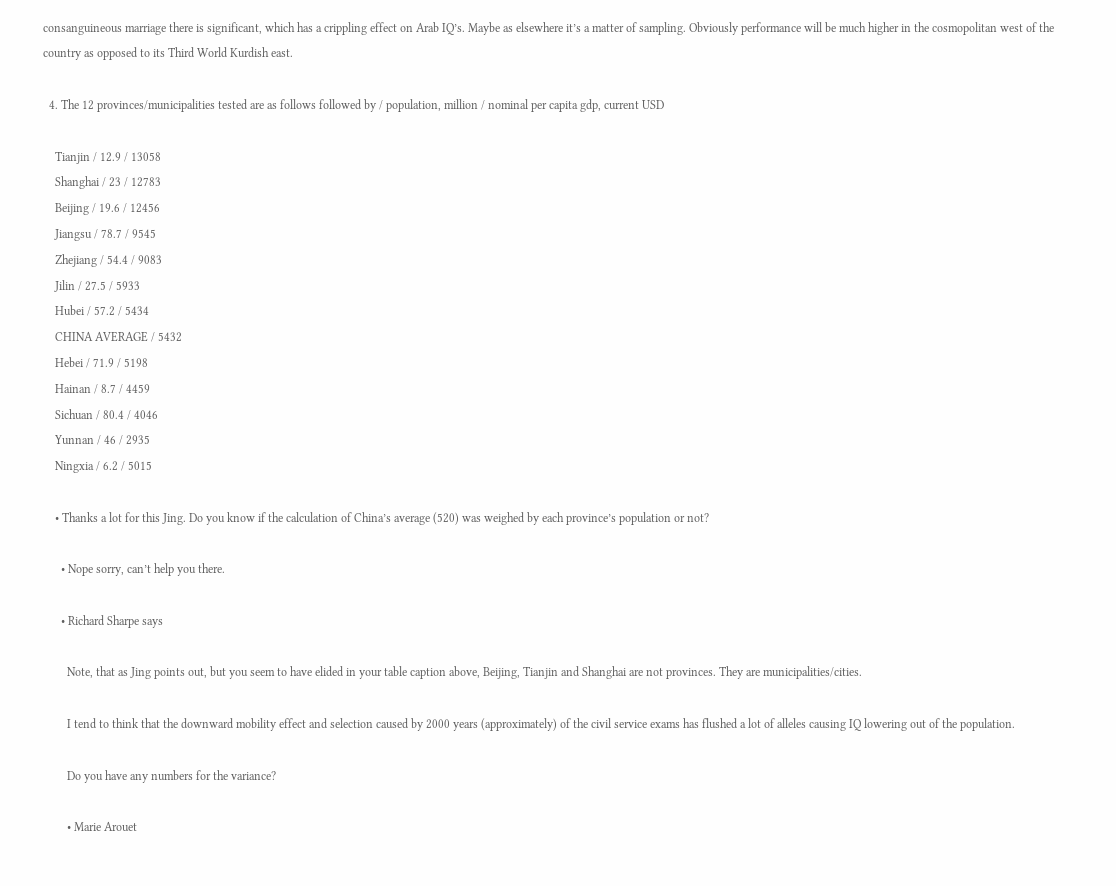consanguineous marriage there is significant, which has a crippling effect on Arab IQ’s. Maybe as elsewhere it’s a matter of sampling. Obviously performance will be much higher in the cosmopolitan west of the country as opposed to its Third World Kurdish east.

  4. The 12 provinces/municipalities tested are as follows followed by / population, million / nominal per capita gdp, current USD

    Tianjin / 12.9 / 13058
    Shanghai / 23 / 12783
    Beijing / 19.6 / 12456
    Jiangsu / 78.7 / 9545
    Zhejiang / 54.4 / 9083
    Jilin / 27.5 / 5933
    Hubei / 57.2 / 5434
    CHINA AVERAGE / 5432
    Hebei / 71.9 / 5198
    Hainan / 8.7 / 4459
    Sichuan / 80.4 / 4046
    Yunnan / 46 / 2935
    Ningxia / 6.2 / 5015

    • Thanks a lot for this Jing. Do you know if the calculation of China’s average (520) was weighed by each province’s population or not?

      • Nope sorry, can’t help you there.

      • Richard Sharpe says

        Note, that as Jing points out, but you seem to have elided in your table caption above, Beijing, Tianjin and Shanghai are not provinces. They are municipalities/cities.

        I tend to think that the downward mobility effect and selection caused by 2000 years (approximately) of the civil service exams has flushed a lot of alleles causing IQ lowering out of the population.

        Do you have any numbers for the variance?

        • Marie Arouet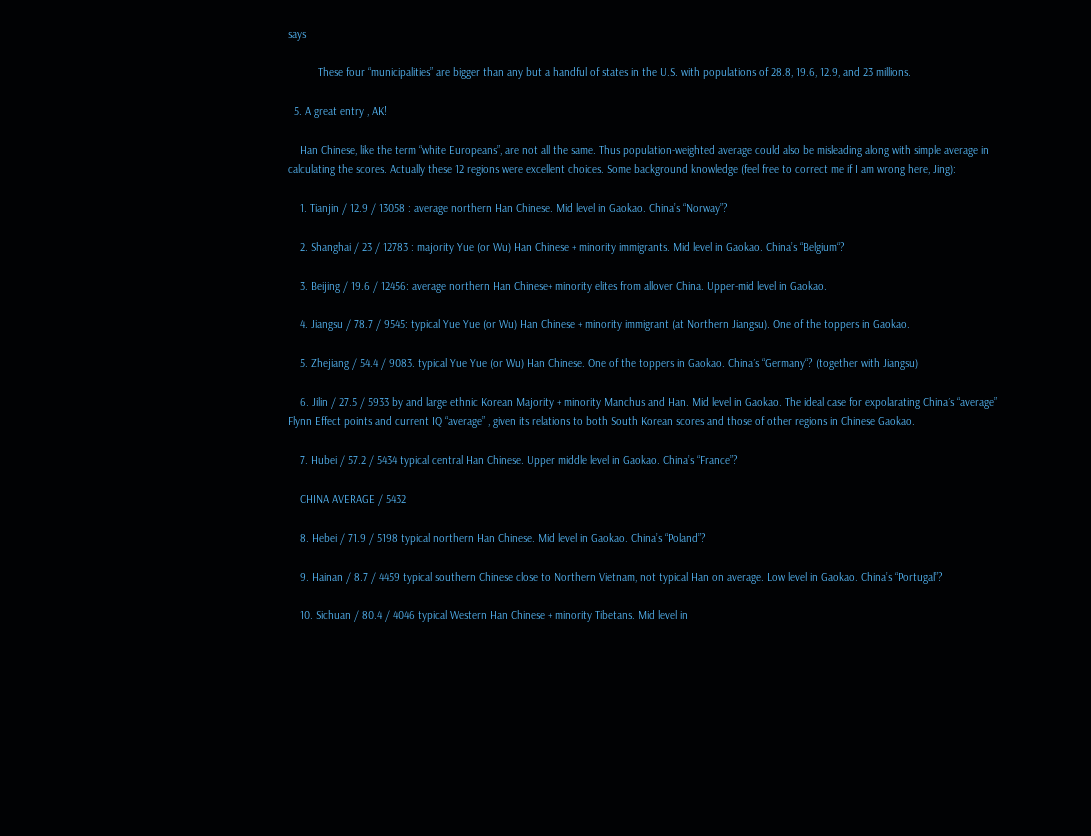says

          These four “municipalities” are bigger than any but a handful of states in the U.S. with populations of 28.8, 19.6, 12.9, and 23 millions.

  5. A great entry , AK!

    Han Chinese, like the term “white Europeans”, are not all the same. Thus population-weighted average could also be misleading along with simple average in calculating the scores. Actually these 12 regions were excellent choices. Some background knowledge (feel free to correct me if I am wrong here, Jing):

    1. Tianjin / 12.9 / 13058 : average northern Han Chinese. Mid level in Gaokao. China’s “Norway”?

    2. Shanghai / 23 / 12783 : majority Yue (or Wu) Han Chinese + minority immigrants. Mid level in Gaokao. China’s “Belgium“?

    3. Beijing / 19.6 / 12456: average northern Han Chinese+ minority elites from allover China. Upper-mid level in Gaokao.

    4. Jiangsu / 78.7 / 9545: typical Yue Yue (or Wu) Han Chinese + minority immigrant (at Northern Jiangsu). One of the toppers in Gaokao.

    5. Zhejiang / 54.4 / 9083. typical Yue Yue (or Wu) Han Chinese. One of the toppers in Gaokao. China´s “Germany“? (together with Jiangsu)

    6. Jilin / 27.5 / 5933 by and large ethnic Korean Majority + minority Manchus and Han. Mid level in Gaokao. The ideal case for expolarating China´s “average” Flynn Effect points and current IQ “average” , given its relations to both South Korean scores and those of other regions in Chinese Gaokao.

    7. Hubei / 57.2 / 5434 typical central Han Chinese. Upper middle level in Gaokao. China’s “France”?

    CHINA AVERAGE / 5432

    8. Hebei / 71.9 / 5198 typical northern Han Chinese. Mid level in Gaokao. China’s “Poland”?

    9. Hainan / 8.7 / 4459 typical southern Chinese close to Northern Vietnam, not typical Han on average. Low level in Gaokao. China’s “Portugal”?

    10. Sichuan / 80.4 / 4046 typical Western Han Chinese + minority Tibetans. Mid level in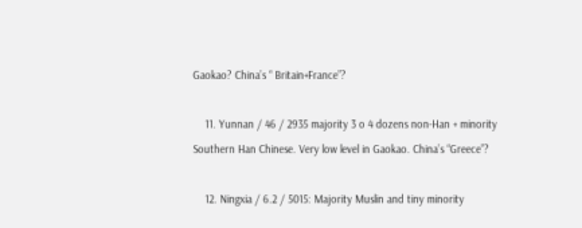Gaokao? China’s “ Britain+France”?

    11. Yunnan / 46 / 2935 majority 3 o 4 dozens non-Han + minority Southern Han Chinese. Very low level in Gaokao. China’s “Greece”?

    12. Ningxia / 6.2 / 5015: Majority Muslin and tiny minority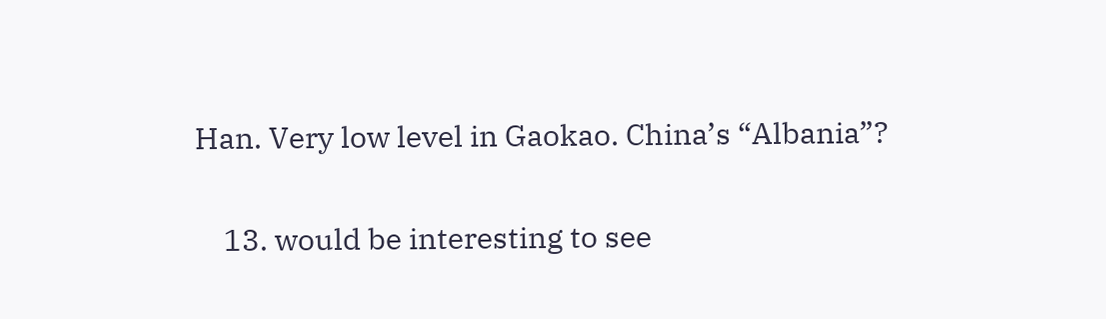Han. Very low level in Gaokao. China’s “Albania”?

    13. would be interesting to see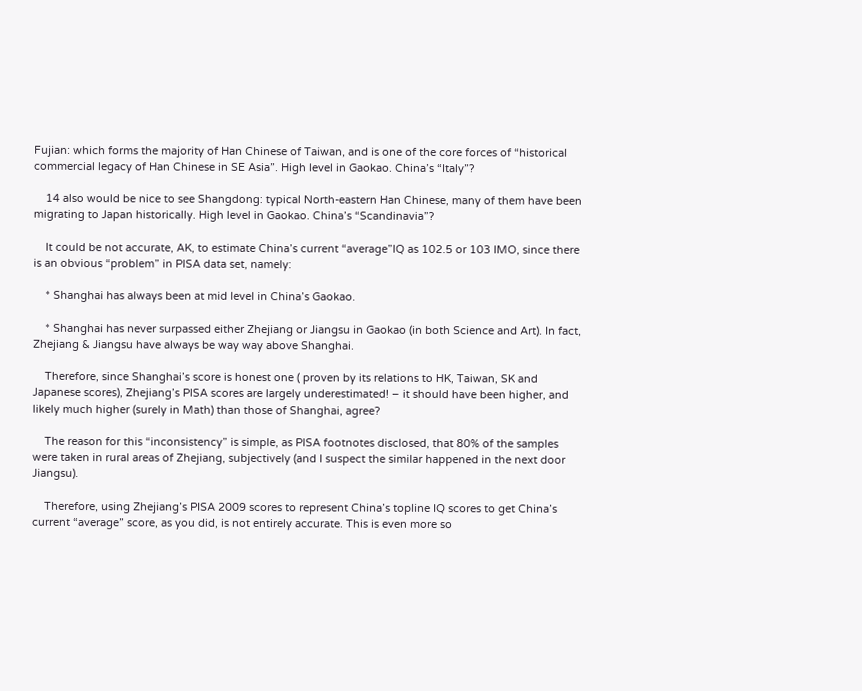Fujian: which forms the majority of Han Chinese of Taiwan, and is one of the core forces of “historical commercial legacy of Han Chinese in SE Asia”. High level in Gaokao. China’s “Italy”?

    14 also would be nice to see Shangdong: typical North-eastern Han Chinese, many of them have been migrating to Japan historically. High level in Gaokao. China’s “Scandinavia”?

    It could be not accurate, AK, to estimate China’s current “average”IQ as 102.5 or 103 IMO, since there is an obvious “problem” in PISA data set, namely:

    * Shanghai has always been at mid level in China’s Gaokao.

    * Shanghai has never surpassed either Zhejiang or Jiangsu in Gaokao (in both Science and Art). In fact, Zhejiang & Jiangsu have always be way way above Shanghai.

    Therefore, since Shanghai’s score is honest one ( proven by its relations to HK, Taiwan, SK and Japanese scores), Zhejiang’s PISA scores are largely underestimated! – it should have been higher, and likely much higher (surely in Math) than those of Shanghai, agree?

    The reason for this “inconsistency” is simple, as PISA footnotes disclosed, that 80% of the samples were taken in rural areas of Zhejiang, subjectively (and I suspect the similar happened in the next door Jiangsu).

    Therefore, using Zhejiang’s PISA 2009 scores to represent China’s topline IQ scores to get China’s current “average” score, as you did, is not entirely accurate. This is even more so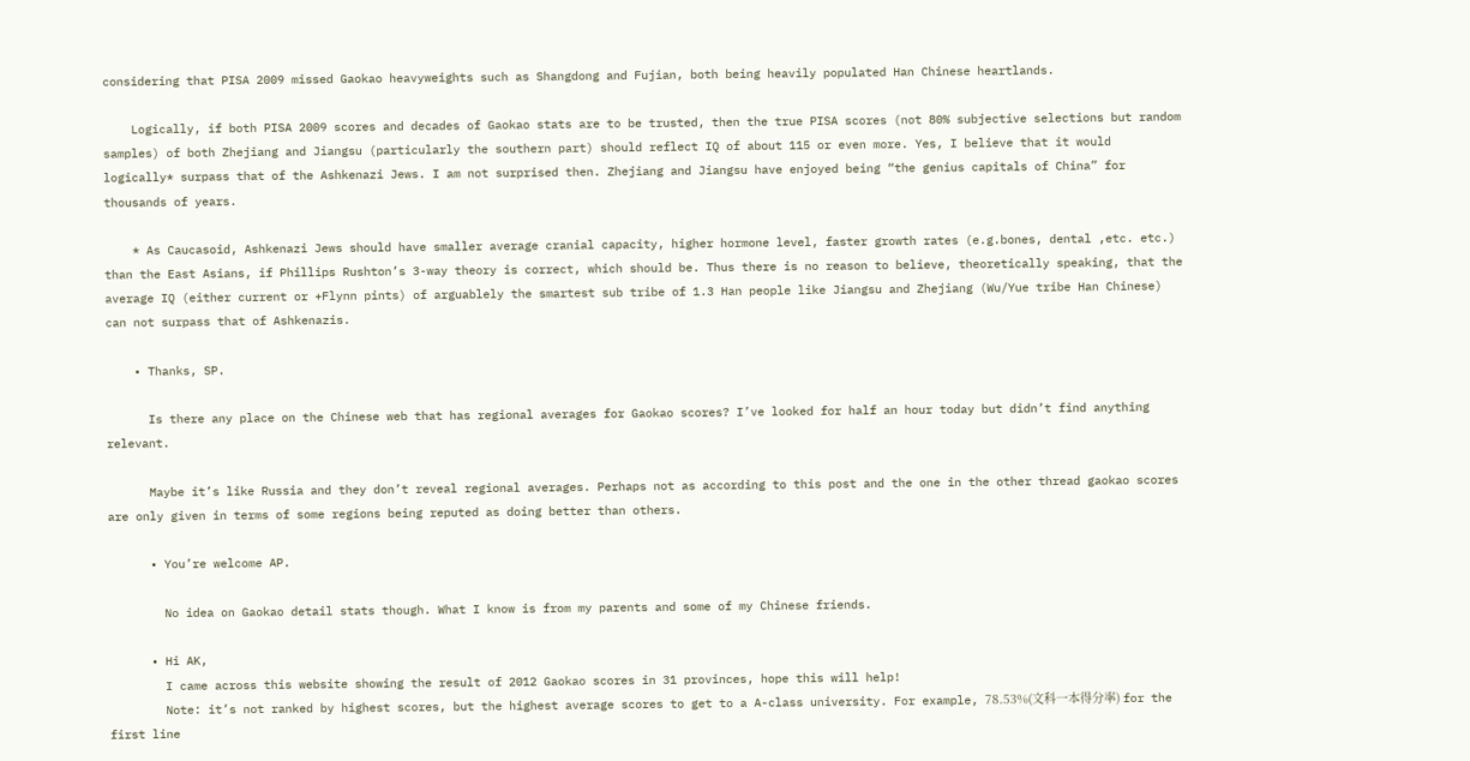considering that PISA 2009 missed Gaokao heavyweights such as Shangdong and Fujian, both being heavily populated Han Chinese heartlands.

    Logically, if both PISA 2009 scores and decades of Gaokao stats are to be trusted, then the true PISA scores (not 80% subjective selections but random samples) of both Zhejiang and Jiangsu (particularly the southern part) should reflect IQ of about 115 or even more. Yes, I believe that it would logically* surpass that of the Ashkenazi Jews. I am not surprised then. Zhejiang and Jiangsu have enjoyed being “the genius capitals of China” for thousands of years.

    * As Caucasoid, Ashkenazi Jews should have smaller average cranial capacity, higher hormone level, faster growth rates (e.g.bones, dental ,etc. etc.) than the East Asians, if Phillips Rushton’s 3-way theory is correct, which should be. Thus there is no reason to believe, theoretically speaking, that the average IQ (either current or +Flynn pints) of arguablely the smartest sub tribe of 1.3 Han people like Jiangsu and Zhejiang (Wu/Yue tribe Han Chinese) can not surpass that of Ashkenazis.

    • Thanks, SP.

      Is there any place on the Chinese web that has regional averages for Gaokao scores? I’ve looked for half an hour today but didn’t find anything relevant.

      Maybe it’s like Russia and they don’t reveal regional averages. Perhaps not as according to this post and the one in the other thread gaokao scores are only given in terms of some regions being reputed as doing better than others.

      • You’re welcome AP.

        No idea on Gaokao detail stats though. What I know is from my parents and some of my Chinese friends.

      • Hi AK,
        I came across this website showing the result of 2012 Gaokao scores in 31 provinces, hope this will help!
        Note: it’s not ranked by highest scores, but the highest average scores to get to a A-class university. For example, 78.53%(文科一本得分率) for the first line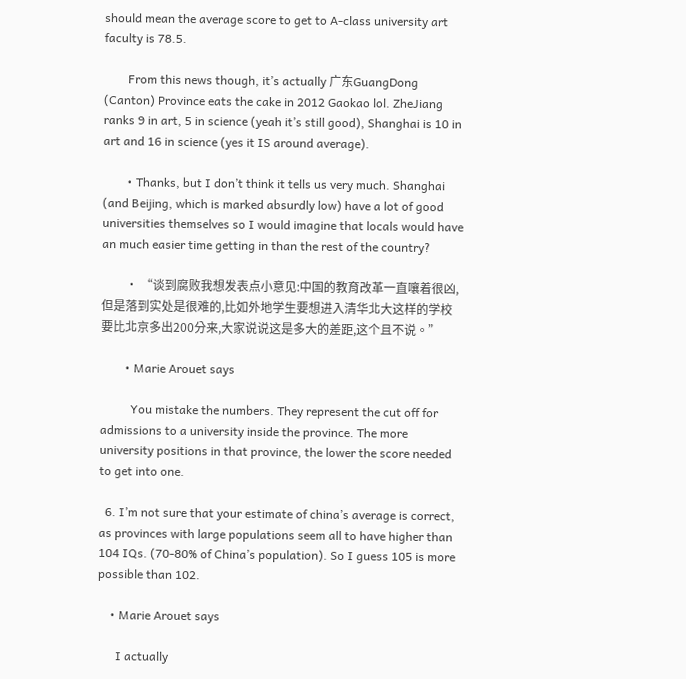should mean the average score to get to A-class university art faculty is 78.5.

        From this news though, it’s actually 广东GuangDong (Canton) Province eats the cake in 2012 Gaokao lol. ZheJiang ranks 9 in art, 5 in science (yeah it’s still good), Shanghai is 10 in art and 16 in science (yes it IS around average).

        • Thanks, but I don’t think it tells us very much. Shanghai (and Beijing, which is marked absurdly low) have a lot of good universities themselves so I would imagine that locals would have an much easier time getting in than the rest of the country?

        • “谈到腐败我想发表点小意见:中国的教育改革一直嚷着很凶,但是落到实处是很难的,比如外地学生要想进入清华北大这样的学校要比北京多出200分来,大家说说这是多大的差距,这个且不说。”

        • Marie Arouet says

          You mistake the numbers. They represent the cut off for admissions to a university inside the province. The more university positions in that province, the lower the score needed to get into one.

  6. I’m not sure that your estimate of china’s average is correct, as provinces with large populations seem all to have higher than 104 IQs. (70-80% of China’s population). So I guess 105 is more possible than 102.

    • Marie Arouet says

      I actually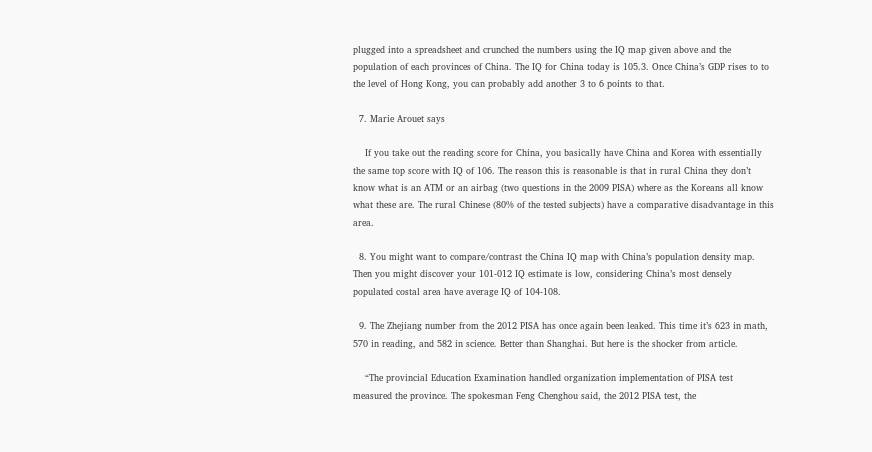plugged into a spreadsheet and crunched the numbers using the IQ map given above and the population of each provinces of China. The IQ for China today is 105.3. Once China’s GDP rises to to the level of Hong Kong, you can probably add another 3 to 6 points to that.

  7. Marie Arouet says

    If you take out the reading score for China, you basically have China and Korea with essentially the same top score with IQ of 106. The reason this is reasonable is that in rural China they don’t know what is an ATM or an airbag (two questions in the 2009 PISA) where as the Koreans all know what these are. The rural Chinese (80% of the tested subjects) have a comparative disadvantage in this area.

  8. You might want to compare/contrast the China IQ map with China’s population density map. Then you might discover your 101-012 IQ estimate is low, considering China’s most densely populated costal area have average IQ of 104-108.

  9. The Zhejiang number from the 2012 PISA has once again been leaked. This time it’s 623 in math, 570 in reading, and 582 in science. Better than Shanghai. But here is the shocker from article.

    “The provincial Education Examination handled organization implementation of PISA test measured the province. The spokesman Feng Chenghou said, the 2012 PISA test, the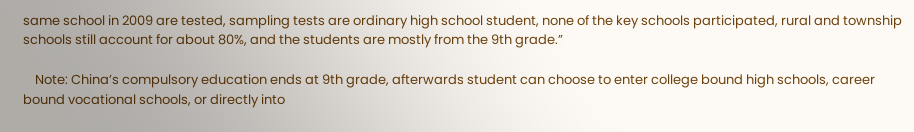same school in 2009 are tested, sampling tests are ordinary high school student, none of the key schools participated, rural and township schools still account for about 80%, and the students are mostly from the 9th grade.”

    Note: China’s compulsory education ends at 9th grade, afterwards student can choose to enter college bound high schools, career bound vocational schools, or directly into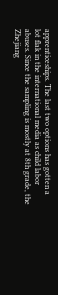apprenticeships. The last two options has gotten a lot flak in the international media as child labor abuses. Since the sampling is mostly at 8th grade, the Zhejiang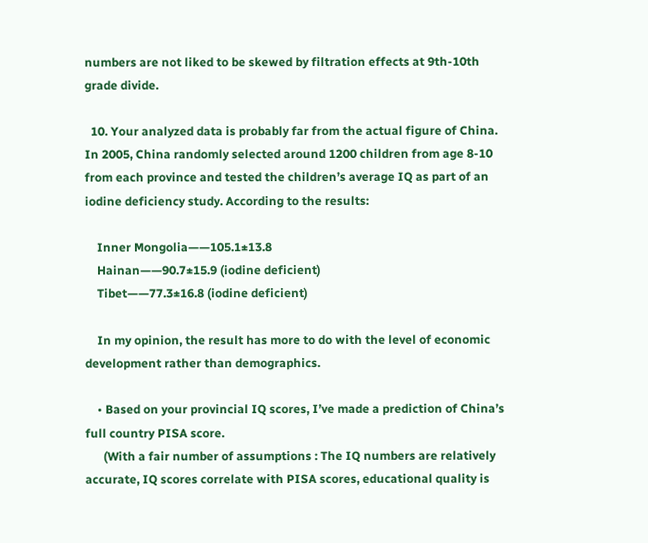numbers are not liked to be skewed by filtration effects at 9th-10th grade divide.

  10. Your analyzed data is probably far from the actual figure of China. In 2005, China randomly selected around 1200 children from age 8-10 from each province and tested the children’s average IQ as part of an iodine deficiency study. According to the results:

    Inner Mongolia——105.1±13.8
    Hainan——90.7±15.9 (iodine deficient)
    Tibet——77.3±16.8 (iodine deficient)

    In my opinion, the result has more to do with the level of economic development rather than demographics.

    • Based on your provincial IQ scores, I’ve made a prediction of China’s full country PISA score.
      (With a fair number of assumptions : The IQ numbers are relatively accurate, IQ scores correlate with PISA scores, educational quality is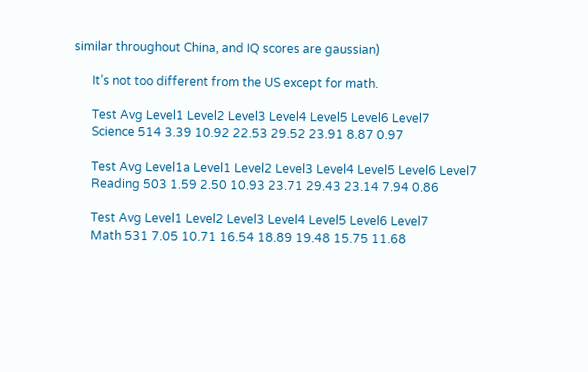similar throughout China, and IQ scores are gaussian)

      It’s not too different from the US except for math.

      Test Avg Level1 Level2 Level3 Level4 Level5 Level6 Level7
      Science 514 3.39 10.92 22.53 29.52 23.91 8.87 0.97

      Test Avg Level1a Level1 Level2 Level3 Level4 Level5 Level6 Level7
      Reading 503 1.59 2.50 10.93 23.71 29.43 23.14 7.94 0.86

      Test Avg Level1 Level2 Level3 Level4 Level5 Level6 Level7
      Math 531 7.05 10.71 16.54 18.89 19.48 15.75 11.68